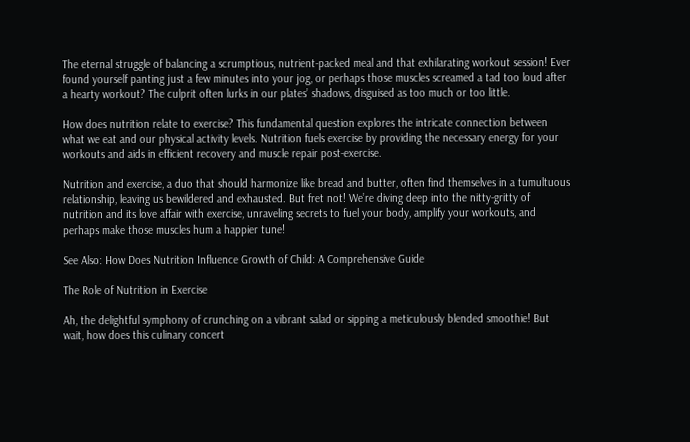The eternal struggle of balancing a scrumptious, nutrient-packed meal and that exhilarating workout session! Ever found yourself panting just a few minutes into your jog, or perhaps those muscles screamed a tad too loud after a hearty workout? The culprit often lurks in our plates’ shadows, disguised as too much or too little.

How does nutrition relate to exercise? This fundamental question explores the intricate connection between what we eat and our physical activity levels. Nutrition fuels exercise by providing the necessary energy for your workouts and aids in efficient recovery and muscle repair post-exercise.

Nutrition and exercise, a duo that should harmonize like bread and butter, often find themselves in a tumultuous relationship, leaving us bewildered and exhausted. But fret not! We’re diving deep into the nitty-gritty of nutrition and its love affair with exercise, unraveling secrets to fuel your body, amplify your workouts, and perhaps make those muscles hum a happier tune!

See Also: How Does Nutrition Influence Growth of Child: A Comprehensive Guide

The Role of Nutrition in Exercise

Ah, the delightful symphony of crunching on a vibrant salad or sipping a meticulously blended smoothie! But wait, how does this culinary concert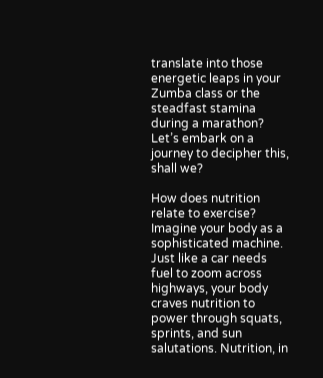translate into those energetic leaps in your Zumba class or the steadfast stamina during a marathon? Let’s embark on a journey to decipher this, shall we?

How does nutrition relate to exercise? Imagine your body as a sophisticated machine. Just like a car needs fuel to zoom across highways, your body craves nutrition to power through squats, sprints, and sun salutations. Nutrition, in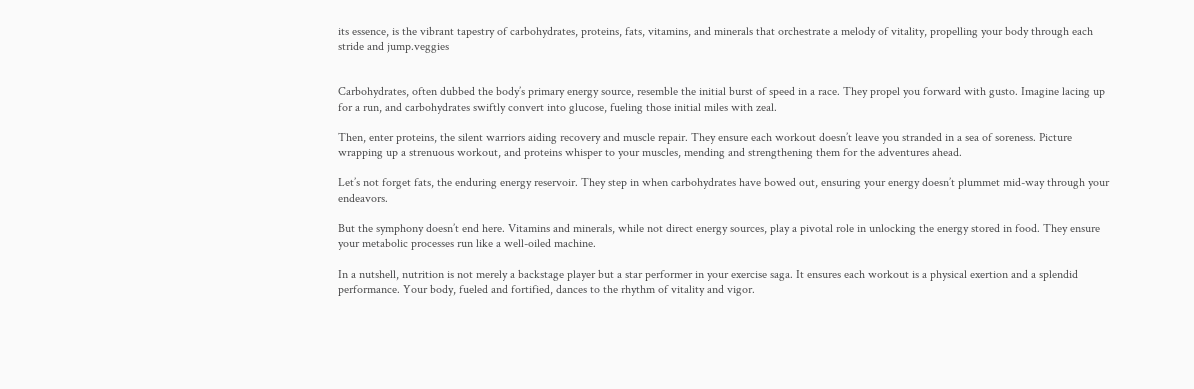its essence, is the vibrant tapestry of carbohydrates, proteins, fats, vitamins, and minerals that orchestrate a melody of vitality, propelling your body through each stride and jump.veggies


Carbohydrates, often dubbed the body’s primary energy source, resemble the initial burst of speed in a race. They propel you forward with gusto. Imagine lacing up for a run, and carbohydrates swiftly convert into glucose, fueling those initial miles with zeal.

Then, enter proteins, the silent warriors aiding recovery and muscle repair. They ensure each workout doesn’t leave you stranded in a sea of soreness. Picture wrapping up a strenuous workout, and proteins whisper to your muscles, mending and strengthening them for the adventures ahead.

Let’s not forget fats, the enduring energy reservoir. They step in when carbohydrates have bowed out, ensuring your energy doesn’t plummet mid-way through your endeavors.

But the symphony doesn’t end here. Vitamins and minerals, while not direct energy sources, play a pivotal role in unlocking the energy stored in food. They ensure your metabolic processes run like a well-oiled machine.

In a nutshell, nutrition is not merely a backstage player but a star performer in your exercise saga. It ensures each workout is a physical exertion and a splendid performance. Your body, fueled and fortified, dances to the rhythm of vitality and vigor.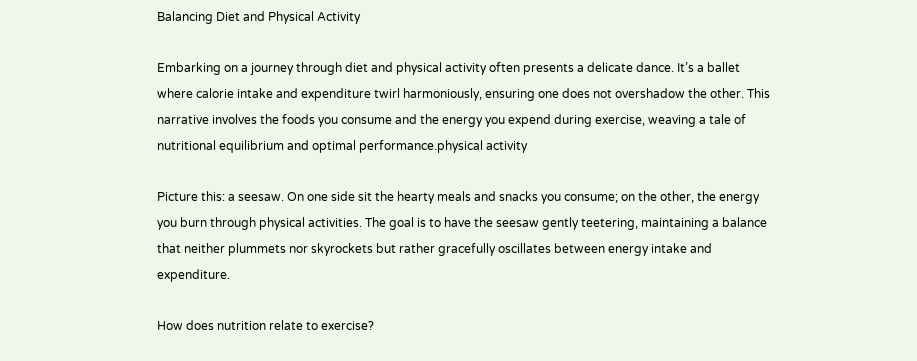Balancing Diet and Physical Activity

Embarking on a journey through diet and physical activity often presents a delicate dance. It’s a ballet where calorie intake and expenditure twirl harmoniously, ensuring one does not overshadow the other. This narrative involves the foods you consume and the energy you expend during exercise, weaving a tale of nutritional equilibrium and optimal performance.physical activity

Picture this: a seesaw. On one side sit the hearty meals and snacks you consume; on the other, the energy you burn through physical activities. The goal is to have the seesaw gently teetering, maintaining a balance that neither plummets nor skyrockets but rather gracefully oscillates between energy intake and expenditure.

How does nutrition relate to exercise?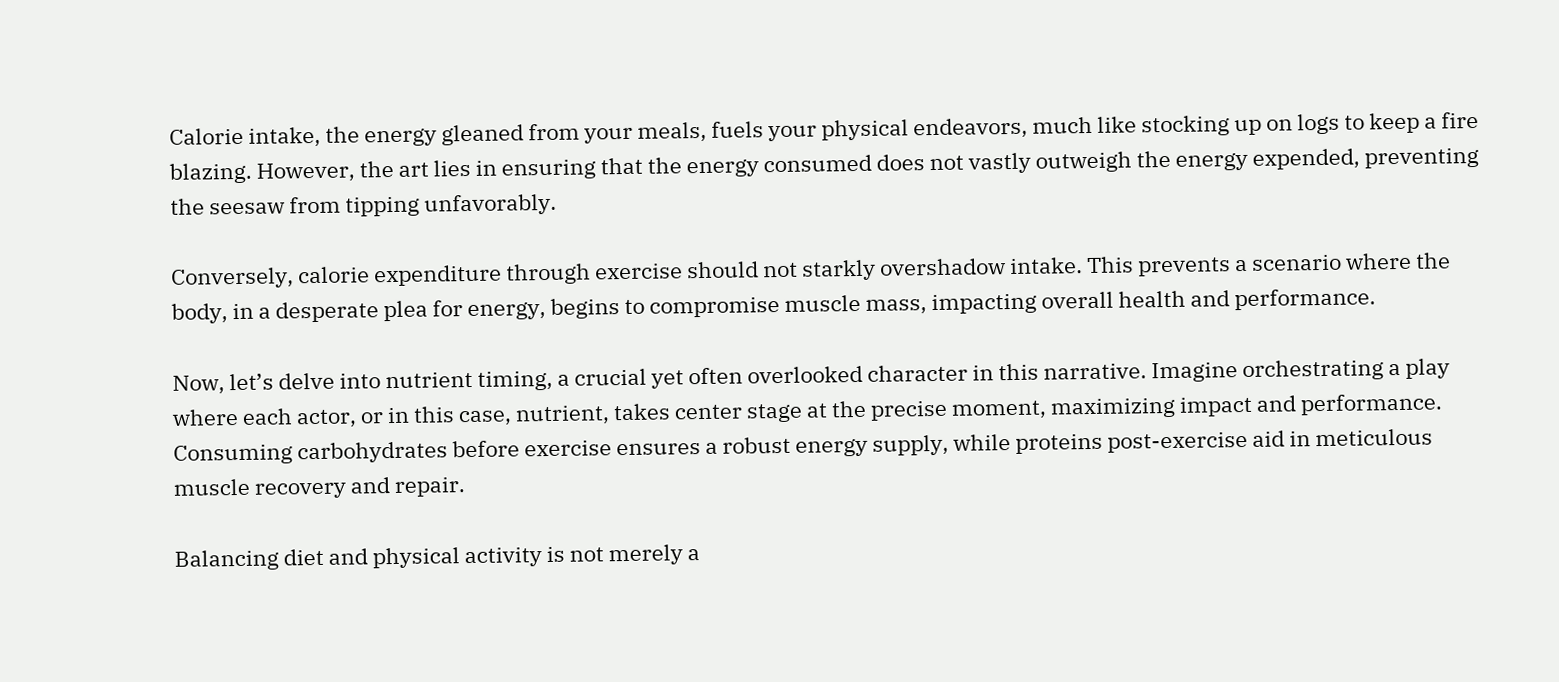Calorie intake, the energy gleaned from your meals, fuels your physical endeavors, much like stocking up on logs to keep a fire blazing. However, the art lies in ensuring that the energy consumed does not vastly outweigh the energy expended, preventing the seesaw from tipping unfavorably.

Conversely, calorie expenditure through exercise should not starkly overshadow intake. This prevents a scenario where the body, in a desperate plea for energy, begins to compromise muscle mass, impacting overall health and performance.

Now, let’s delve into nutrient timing, a crucial yet often overlooked character in this narrative. Imagine orchestrating a play where each actor, or in this case, nutrient, takes center stage at the precise moment, maximizing impact and performance. Consuming carbohydrates before exercise ensures a robust energy supply, while proteins post-exercise aid in meticulous muscle recovery and repair.

Balancing diet and physical activity is not merely a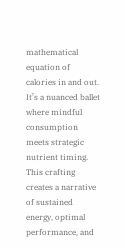mathematical equation of calories in and out. It’s a nuanced ballet where mindful consumption meets strategic nutrient timing. This crafting creates a narrative of sustained energy, optimal performance, and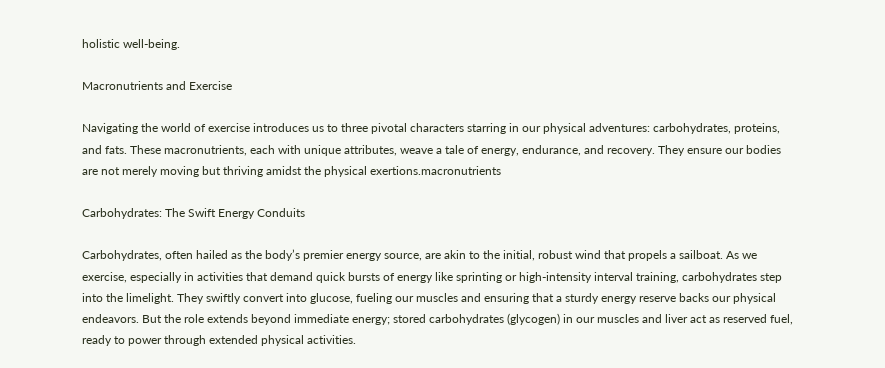holistic well-being.

Macronutrients and Exercise

Navigating the world of exercise introduces us to three pivotal characters starring in our physical adventures: carbohydrates, proteins, and fats. These macronutrients, each with unique attributes, weave a tale of energy, endurance, and recovery. They ensure our bodies are not merely moving but thriving amidst the physical exertions.macronutrients

Carbohydrates: The Swift Energy Conduits

Carbohydrates, often hailed as the body’s premier energy source, are akin to the initial, robust wind that propels a sailboat. As we exercise, especially in activities that demand quick bursts of energy like sprinting or high-intensity interval training, carbohydrates step into the limelight. They swiftly convert into glucose, fueling our muscles and ensuring that a sturdy energy reserve backs our physical endeavors. But the role extends beyond immediate energy; stored carbohydrates (glycogen) in our muscles and liver act as reserved fuel, ready to power through extended physical activities.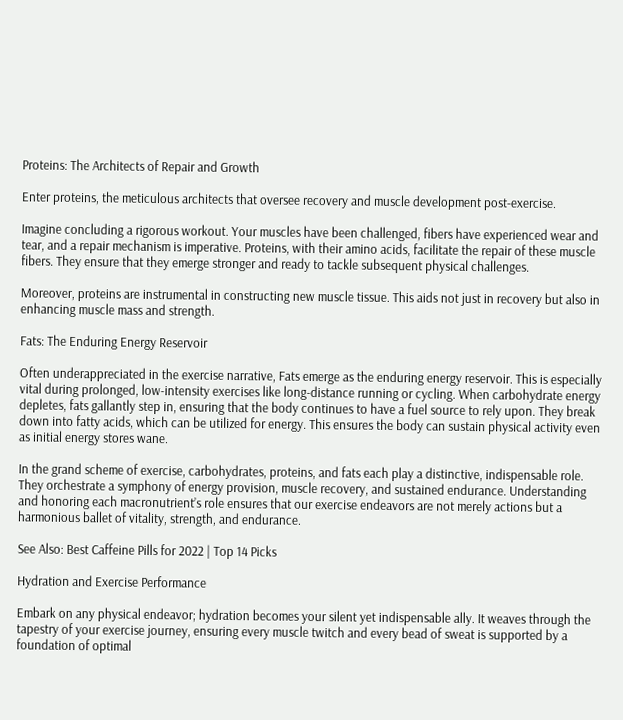Proteins: The Architects of Repair and Growth

Enter proteins, the meticulous architects that oversee recovery and muscle development post-exercise.

Imagine concluding a rigorous workout. Your muscles have been challenged, fibers have experienced wear and tear, and a repair mechanism is imperative. Proteins, with their amino acids, facilitate the repair of these muscle fibers. They ensure that they emerge stronger and ready to tackle subsequent physical challenges.

Moreover, proteins are instrumental in constructing new muscle tissue. This aids not just in recovery but also in enhancing muscle mass and strength.

Fats: The Enduring Energy Reservoir

Often underappreciated in the exercise narrative, Fats emerge as the enduring energy reservoir. This is especially vital during prolonged, low-intensity exercises like long-distance running or cycling. When carbohydrate energy depletes, fats gallantly step in, ensuring that the body continues to have a fuel source to rely upon. They break down into fatty acids, which can be utilized for energy. This ensures the body can sustain physical activity even as initial energy stores wane.

In the grand scheme of exercise, carbohydrates, proteins, and fats each play a distinctive, indispensable role. They orchestrate a symphony of energy provision, muscle recovery, and sustained endurance. Understanding and honoring each macronutrient’s role ensures that our exercise endeavors are not merely actions but a harmonious ballet of vitality, strength, and endurance.

See Also: Best Caffeine Pills for 2022 | Top 14 Picks

Hydration and Exercise Performance

Embark on any physical endeavor; hydration becomes your silent yet indispensable ally. It weaves through the tapestry of your exercise journey, ensuring every muscle twitch and every bead of sweat is supported by a foundation of optimal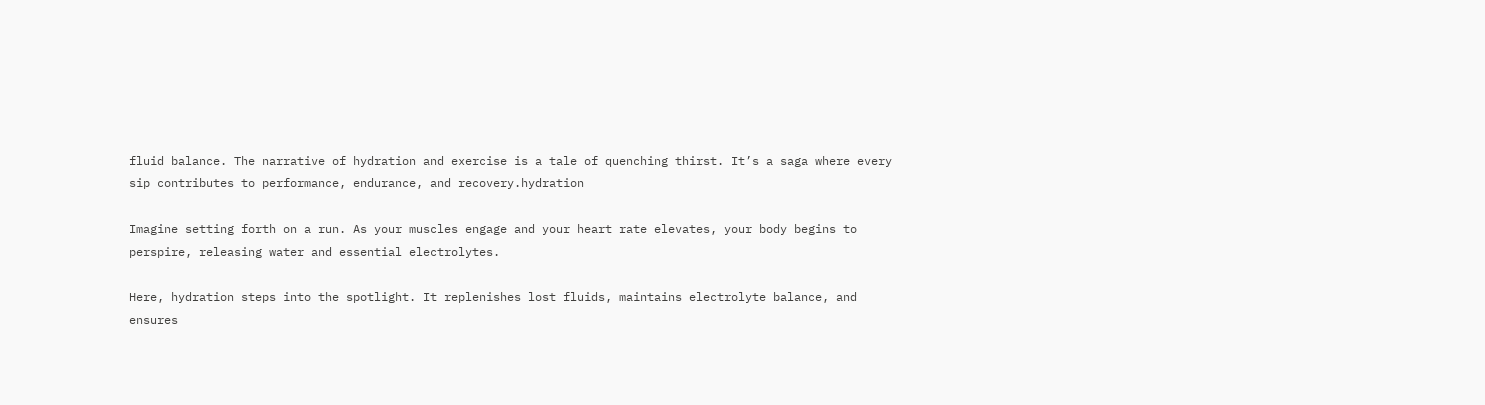fluid balance. The narrative of hydration and exercise is a tale of quenching thirst. It’s a saga where every sip contributes to performance, endurance, and recovery.hydration

Imagine setting forth on a run. As your muscles engage and your heart rate elevates, your body begins to perspire, releasing water and essential electrolytes.

Here, hydration steps into the spotlight. It replenishes lost fluids, maintains electrolyte balance, and ensures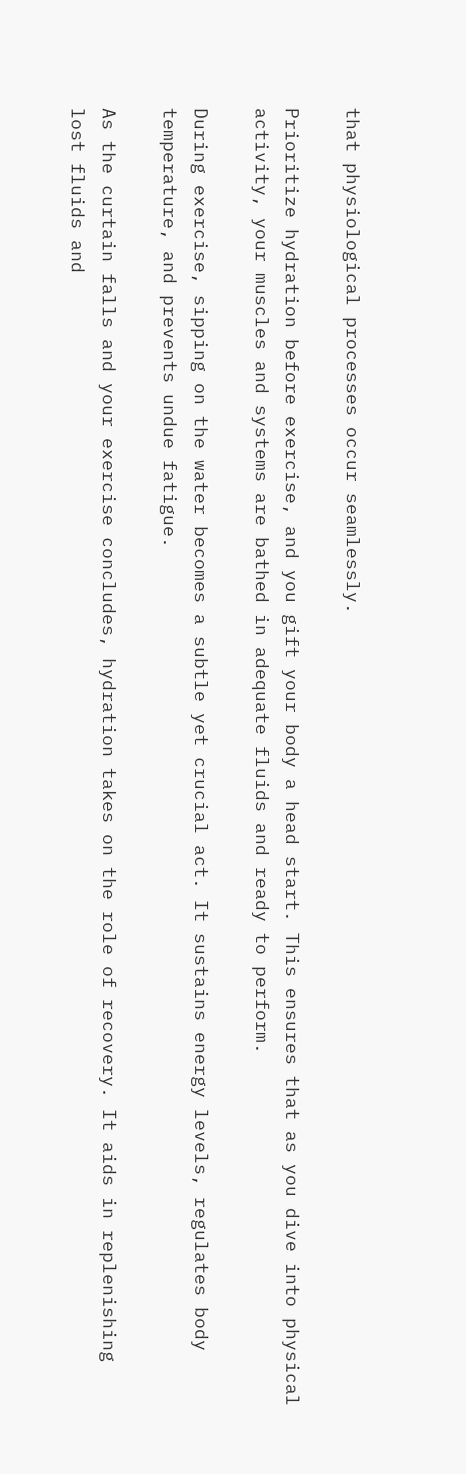that physiological processes occur seamlessly.

Prioritize hydration before exercise, and you gift your body a head start. This ensures that as you dive into physical activity, your muscles and systems are bathed in adequate fluids and ready to perform.

During exercise, sipping on the water becomes a subtle yet crucial act. It sustains energy levels, regulates body temperature, and prevents undue fatigue.

As the curtain falls and your exercise concludes, hydration takes on the role of recovery. It aids in replenishing lost fluids and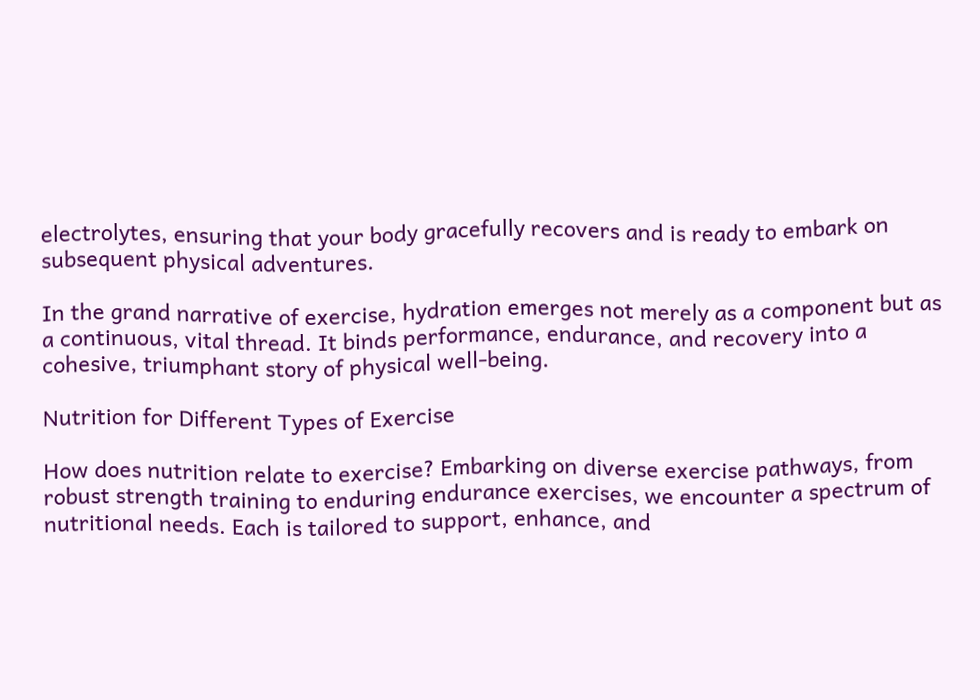electrolytes, ensuring that your body gracefully recovers and is ready to embark on subsequent physical adventures.

In the grand narrative of exercise, hydration emerges not merely as a component but as a continuous, vital thread. It binds performance, endurance, and recovery into a cohesive, triumphant story of physical well-being.

Nutrition for Different Types of Exercise

How does nutrition relate to exercise? Embarking on diverse exercise pathways, from robust strength training to enduring endurance exercises, we encounter a spectrum of nutritional needs. Each is tailored to support, enhance, and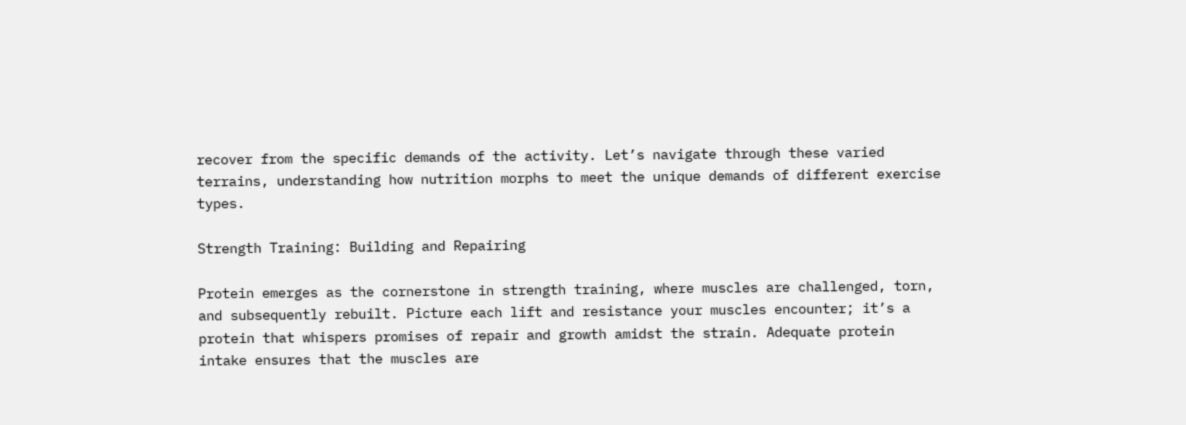recover from the specific demands of the activity. Let’s navigate through these varied terrains, understanding how nutrition morphs to meet the unique demands of different exercise types.

Strength Training: Building and Repairing

Protein emerges as the cornerstone in strength training, where muscles are challenged, torn, and subsequently rebuilt. Picture each lift and resistance your muscles encounter; it’s a protein that whispers promises of repair and growth amidst the strain. Adequate protein intake ensures that the muscles are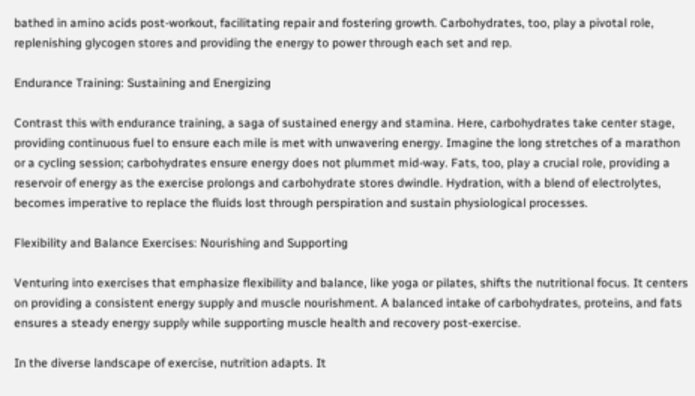bathed in amino acids post-workout, facilitating repair and fostering growth. Carbohydrates, too, play a pivotal role, replenishing glycogen stores and providing the energy to power through each set and rep.

Endurance Training: Sustaining and Energizing

Contrast this with endurance training, a saga of sustained energy and stamina. Here, carbohydrates take center stage, providing continuous fuel to ensure each mile is met with unwavering energy. Imagine the long stretches of a marathon or a cycling session; carbohydrates ensure energy does not plummet mid-way. Fats, too, play a crucial role, providing a reservoir of energy as the exercise prolongs and carbohydrate stores dwindle. Hydration, with a blend of electrolytes, becomes imperative to replace the fluids lost through perspiration and sustain physiological processes.

Flexibility and Balance Exercises: Nourishing and Supporting

Venturing into exercises that emphasize flexibility and balance, like yoga or pilates, shifts the nutritional focus. It centers on providing a consistent energy supply and muscle nourishment. A balanced intake of carbohydrates, proteins, and fats ensures a steady energy supply while supporting muscle health and recovery post-exercise.

In the diverse landscape of exercise, nutrition adapts. It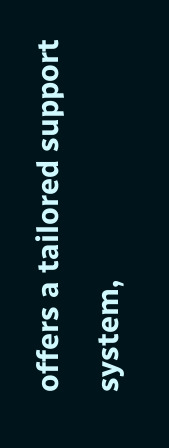offers a tailored support system,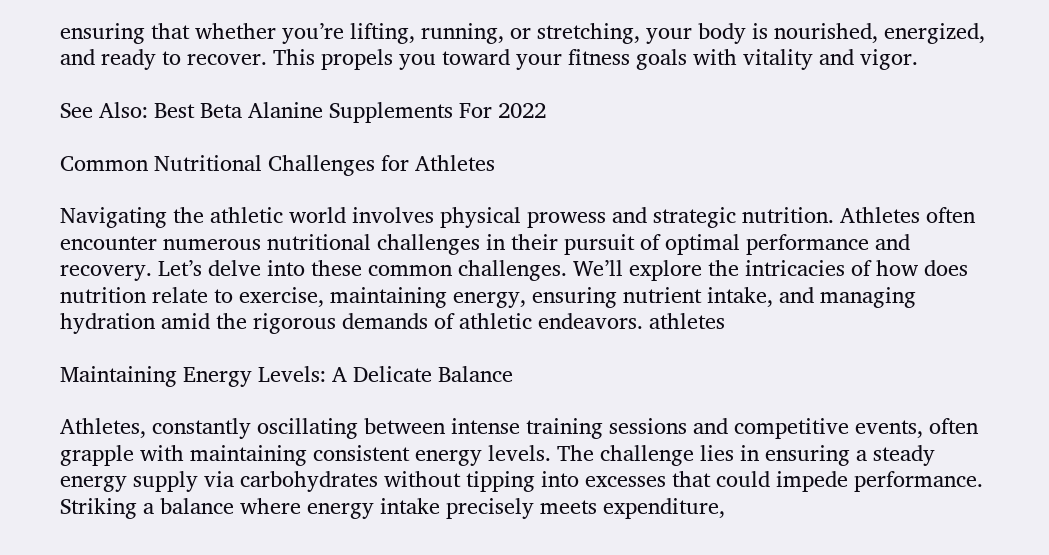ensuring that whether you’re lifting, running, or stretching, your body is nourished, energized, and ready to recover. This propels you toward your fitness goals with vitality and vigor.

See Also: Best Beta Alanine Supplements For 2022

Common Nutritional Challenges for Athletes

Navigating the athletic world involves physical prowess and strategic nutrition. Athletes often encounter numerous nutritional challenges in their pursuit of optimal performance and recovery. Let’s delve into these common challenges. We’ll explore the intricacies of how does nutrition relate to exercise, maintaining energy, ensuring nutrient intake, and managing hydration amid the rigorous demands of athletic endeavors. athletes

Maintaining Energy Levels: A Delicate Balance

Athletes, constantly oscillating between intense training sessions and competitive events, often grapple with maintaining consistent energy levels. The challenge lies in ensuring a steady energy supply via carbohydrates without tipping into excesses that could impede performance. Striking a balance where energy intake precisely meets expenditure,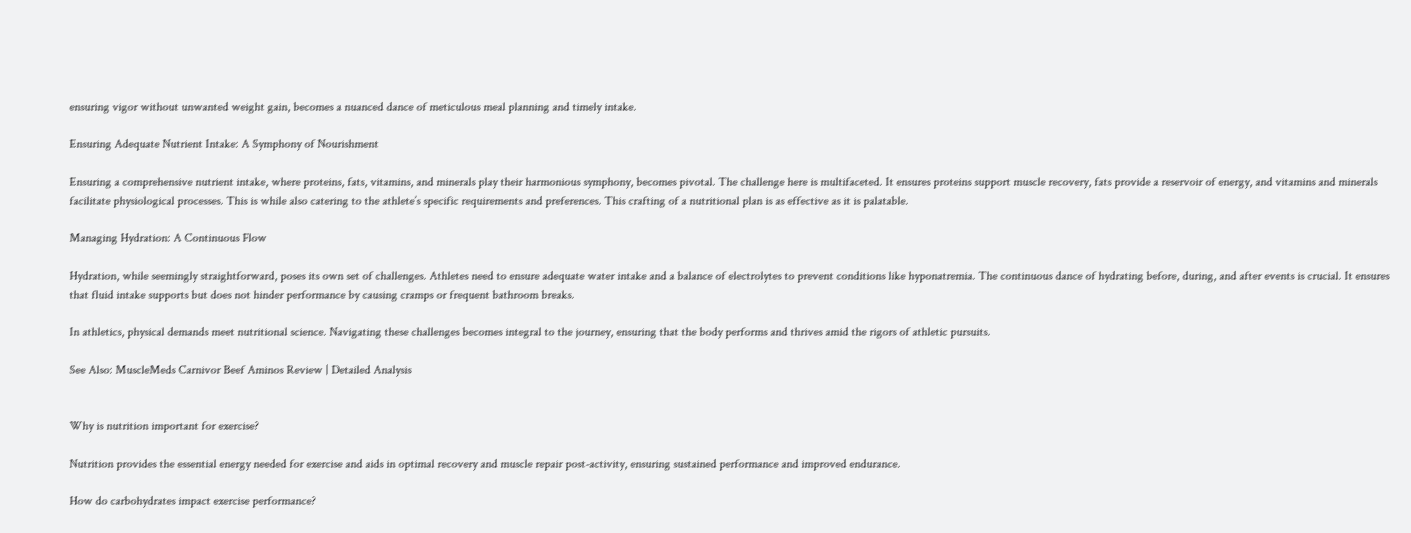ensuring vigor without unwanted weight gain, becomes a nuanced dance of meticulous meal planning and timely intake.

Ensuring Adequate Nutrient Intake: A Symphony of Nourishment

Ensuring a comprehensive nutrient intake, where proteins, fats, vitamins, and minerals play their harmonious symphony, becomes pivotal. The challenge here is multifaceted. It ensures proteins support muscle recovery, fats provide a reservoir of energy, and vitamins and minerals facilitate physiological processes. This is while also catering to the athlete’s specific requirements and preferences. This crafting of a nutritional plan is as effective as it is palatable.

Managing Hydration: A Continuous Flow

Hydration, while seemingly straightforward, poses its own set of challenges. Athletes need to ensure adequate water intake and a balance of electrolytes to prevent conditions like hyponatremia. The continuous dance of hydrating before, during, and after events is crucial. It ensures that fluid intake supports but does not hinder performance by causing cramps or frequent bathroom breaks.

In athletics, physical demands meet nutritional science. Navigating these challenges becomes integral to the journey, ensuring that the body performs and thrives amid the rigors of athletic pursuits.

See Also: MuscleMeds Carnivor Beef Aminos Review | Detailed Analysis


Why is nutrition important for exercise?

Nutrition provides the essential energy needed for exercise and aids in optimal recovery and muscle repair post-activity, ensuring sustained performance and improved endurance.

How do carbohydrates impact exercise performance?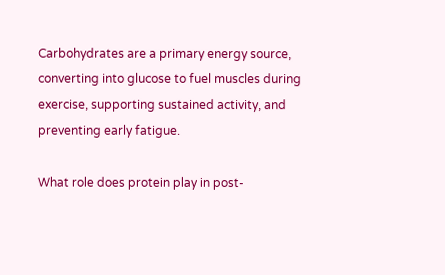Carbohydrates are a primary energy source, converting into glucose to fuel muscles during exercise, supporting sustained activity, and preventing early fatigue.

What role does protein play in post-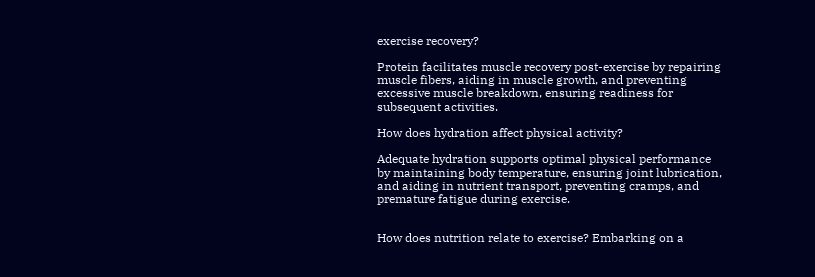exercise recovery?

Protein facilitates muscle recovery post-exercise by repairing muscle fibers, aiding in muscle growth, and preventing excessive muscle breakdown, ensuring readiness for subsequent activities.

How does hydration affect physical activity?

Adequate hydration supports optimal physical performance by maintaining body temperature, ensuring joint lubrication, and aiding in nutrient transport, preventing cramps, and premature fatigue during exercise.


How does nutrition relate to exercise? Embarking on a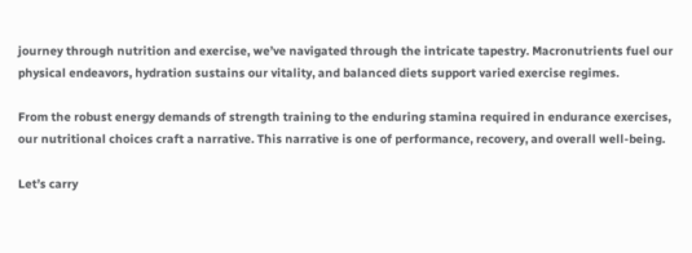journey through nutrition and exercise, we’ve navigated through the intricate tapestry. Macronutrients fuel our physical endeavors, hydration sustains our vitality, and balanced diets support varied exercise regimes.

From the robust energy demands of strength training to the enduring stamina required in endurance exercises, our nutritional choices craft a narrative. This narrative is one of performance, recovery, and overall well-being.

Let’s carry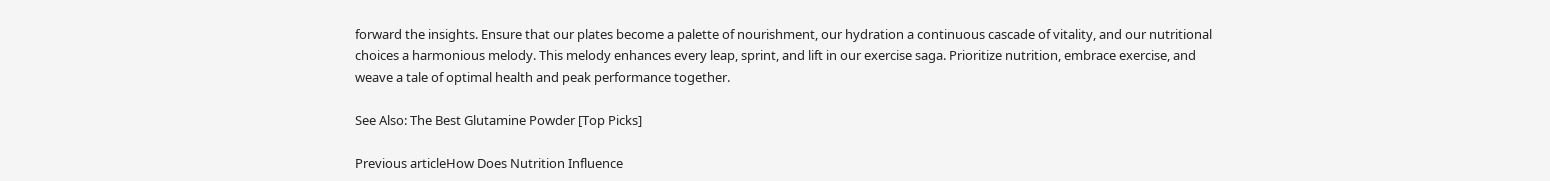forward the insights. Ensure that our plates become a palette of nourishment, our hydration a continuous cascade of vitality, and our nutritional choices a harmonious melody. This melody enhances every leap, sprint, and lift in our exercise saga. Prioritize nutrition, embrace exercise, and weave a tale of optimal health and peak performance together.

See Also: The Best Glutamine Powder [Top Picks]

Previous articleHow Does Nutrition Influence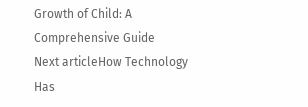Growth of Child: A Comprehensive Guide
Next articleHow Technology Has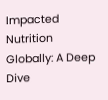Impacted Nutrition Globally: A Deep Dive